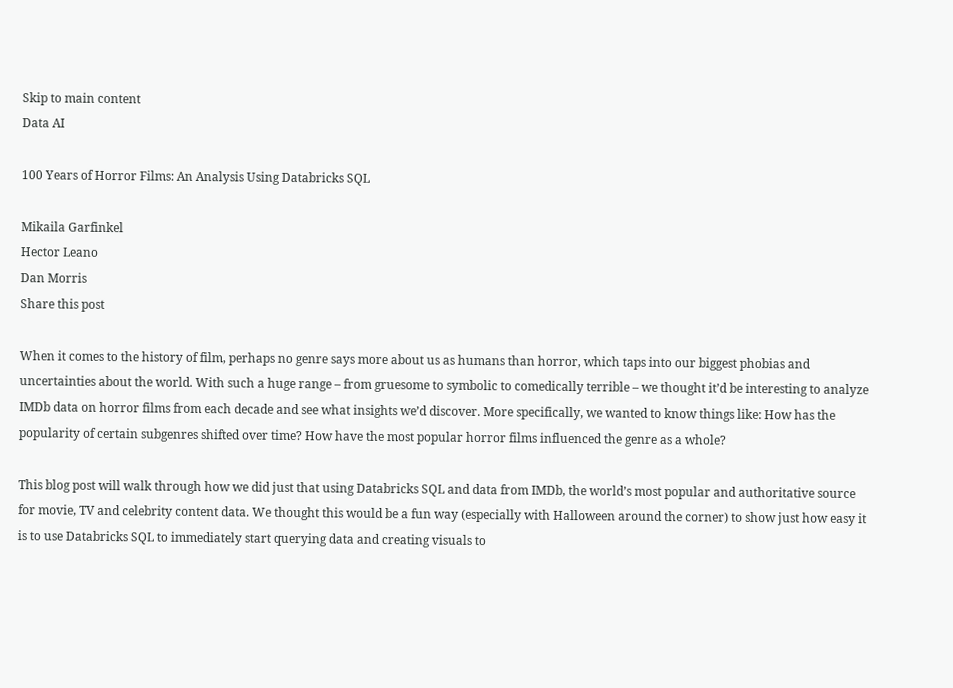Skip to main content
Data AI

100 Years of Horror Films: An Analysis Using Databricks SQL

Mikaila Garfinkel
Hector Leano
Dan Morris
Share this post

When it comes to the history of film, perhaps no genre says more about us as humans than horror, which taps into our biggest phobias and uncertainties about the world. With such a huge range – from gruesome to symbolic to comedically terrible – we thought it’d be interesting to analyze IMDb data on horror films from each decade and see what insights we’d discover. More specifically, we wanted to know things like: How has the popularity of certain subgenres shifted over time? How have the most popular horror films influenced the genre as a whole?

This blog post will walk through how we did just that using Databricks SQL and data from IMDb, the world’s most popular and authoritative source for movie, TV and celebrity content data. We thought this would be a fun way (especially with Halloween around the corner) to show just how easy it is to use Databricks SQL to immediately start querying data and creating visuals to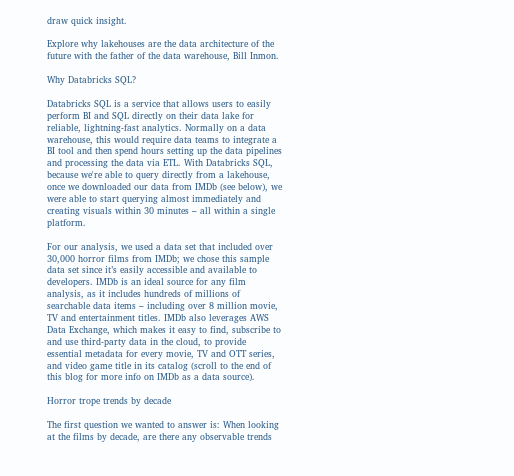draw quick insight.

Explore why lakehouses are the data architecture of the future with the father of the data warehouse, Bill Inmon.

Why Databricks SQL?

Databricks SQL is a service that allows users to easily perform BI and SQL directly on their data lake for reliable, lightning-fast analytics. Normally on a data warehouse, this would require data teams to integrate a BI tool and then spend hours setting up the data pipelines and processing the data via ETL. With Databricks SQL, because we're able to query directly from a lakehouse, once we downloaded our data from IMDb (see below), we were able to start querying almost immediately and creating visuals within 30 minutes – all within a single platform.

For our analysis, we used a data set that included over 30,000 horror films from IMDb; we chose this sample data set since it’s easily accessible and available to developers. IMDb is an ideal source for any film analysis, as it includes hundreds of millions of searchable data items – including over 8 million movie, TV and entertainment titles. IMDb also leverages AWS Data Exchange, which makes it easy to find, subscribe to and use third-party data in the cloud, to provide essential metadata for every movie, TV and OTT series, and video game title in its catalog (scroll to the end of this blog for more info on IMDb as a data source).

Horror trope trends by decade

The first question we wanted to answer is: When looking at the films by decade, are there any observable trends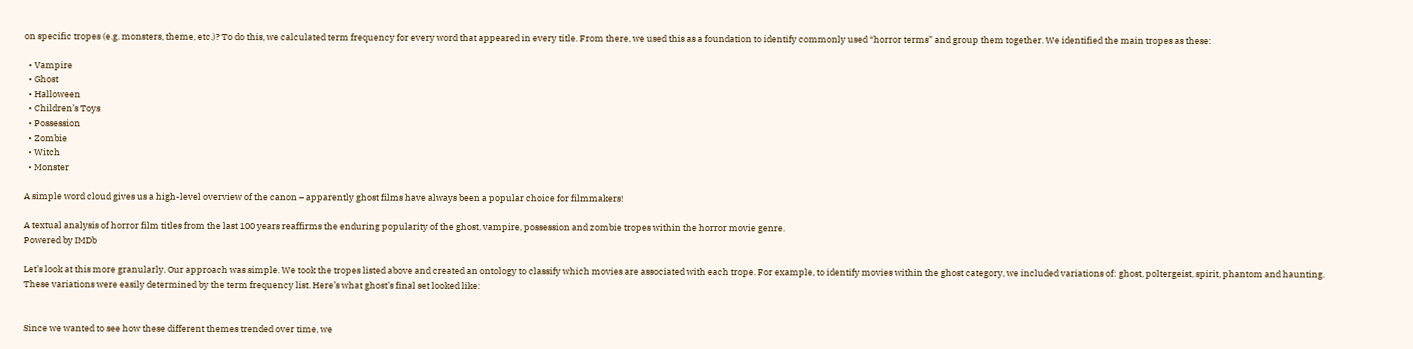on specific tropes (e.g. monsters, theme, etc.)? To do this, we calculated term frequency for every word that appeared in every title. From there, we used this as a foundation to identify commonly used “horror terms” and group them together. We identified the main tropes as these:

  • Vampire
  • Ghost
  • Halloween
  • Children’s Toys
  • Possession
  • Zombie
  • Witch
  • Monster

A simple word cloud gives us a high-level overview of the canon – apparently ghost films have always been a popular choice for filmmakers!

A textual analysis of horror film titles from the last 100 years reaffirms the enduring popularity of the ghost, vampire, possession and zombie tropes within the horror movie genre.
Powered by IMDb

Let’s look at this more granularly. Our approach was simple. We took the tropes listed above and created an ontology to classify which movies are associated with each trope. For example, to identify movies within the ghost category, we included variations of: ghost, poltergeist, spirit, phantom and haunting. These variations were easily determined by the term frequency list. Here’s what ghost’s final set looked like:


Since we wanted to see how these different themes trended over time, we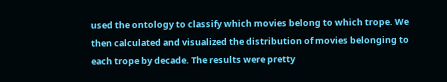used the ontology to classify which movies belong to which trope. We then calculated and visualized the distribution of movies belonging to each trope by decade. The results were pretty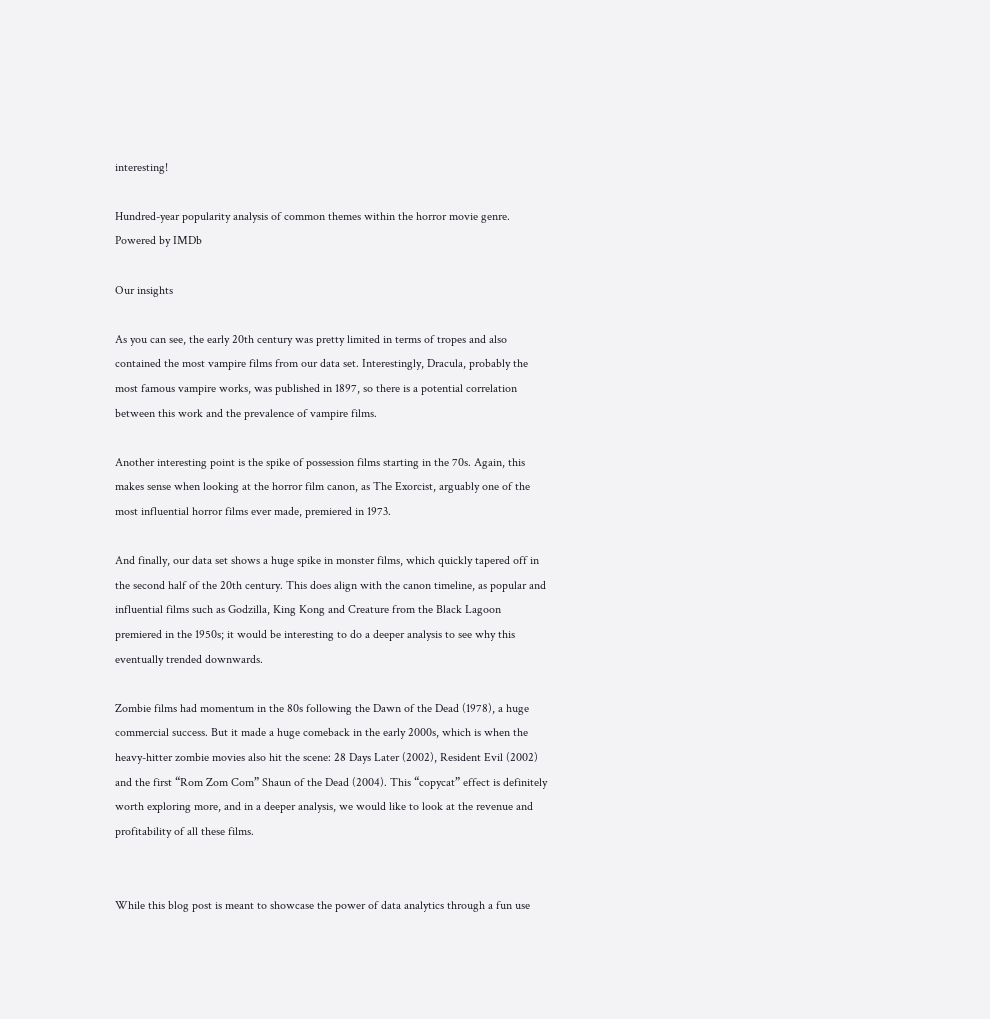interesting!

Hundred-year popularity analysis of common themes within the horror movie genre.
Powered by IMDb

Our insights

As you can see, the early 20th century was pretty limited in terms of tropes and also contained the most vampire films from our data set. Interestingly, Dracula, probably the most famous vampire works, was published in 1897, so there is a potential correlation between this work and the prevalence of vampire films.

Another interesting point is the spike of possession films starting in the 70s. Again, this makes sense when looking at the horror film canon, as The Exorcist, arguably one of the most influential horror films ever made, premiered in 1973.

And finally, our data set shows a huge spike in monster films, which quickly tapered off in the second half of the 20th century. This does align with the canon timeline, as popular and influential films such as Godzilla, King Kong and Creature from the Black Lagoon premiered in the 1950s; it would be interesting to do a deeper analysis to see why this eventually trended downwards.

Zombie films had momentum in the 80s following the Dawn of the Dead (1978), a huge commercial success. But it made a huge comeback in the early 2000s, which is when the heavy-hitter zombie movies also hit the scene: 28 Days Later (2002), Resident Evil (2002) and the first “Rom Zom Com” Shaun of the Dead (2004). This “copycat” effect is definitely worth exploring more, and in a deeper analysis, we would like to look at the revenue and profitability of all these films.


While this blog post is meant to showcase the power of data analytics through a fun use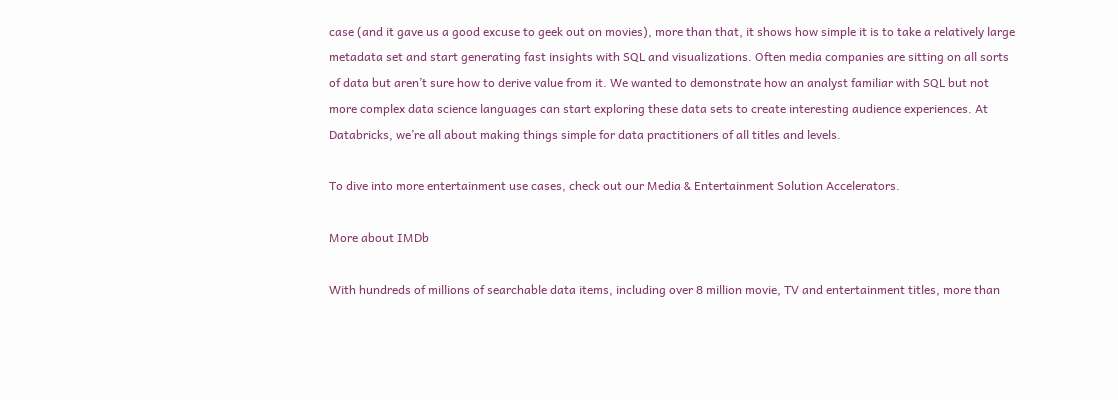case (and it gave us a good excuse to geek out on movies), more than that, it shows how simple it is to take a relatively large metadata set and start generating fast insights with SQL and visualizations. Often media companies are sitting on all sorts of data but aren’t sure how to derive value from it. We wanted to demonstrate how an analyst familiar with SQL but not more complex data science languages can start exploring these data sets to create interesting audience experiences. At Databricks, we’re all about making things simple for data practitioners of all titles and levels.

To dive into more entertainment use cases, check out our Media & Entertainment Solution Accelerators.

More about IMDb

With hundreds of millions of searchable data items, including over 8 million movie, TV and entertainment titles, more than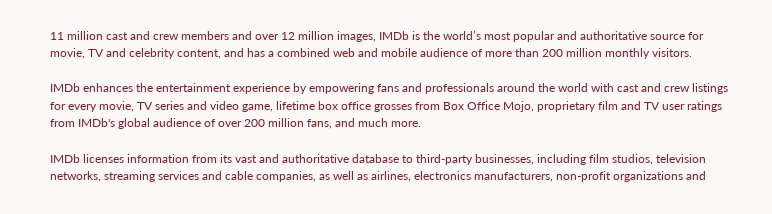11 million cast and crew members and over 12 million images, IMDb is the world’s most popular and authoritative source for movie, TV and celebrity content, and has a combined web and mobile audience of more than 200 million monthly visitors.

IMDb enhances the entertainment experience by empowering fans and professionals around the world with cast and crew listings for every movie, TV series and video game, lifetime box office grosses from Box Office Mojo, proprietary film and TV user ratings from IMDb's global audience of over 200 million fans, and much more.

IMDb licenses information from its vast and authoritative database to third-party businesses, including film studios, television networks, streaming services and cable companies, as well as airlines, electronics manufacturers, non-profit organizations and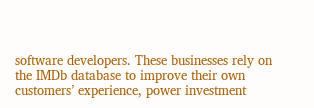software developers. These businesses rely on the IMDb database to improve their own customers’ experience, power investment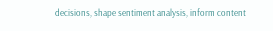decisions, shape sentiment analysis, inform content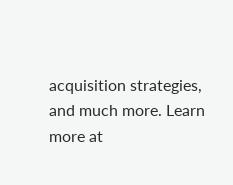acquisition strategies, and much more. Learn more at